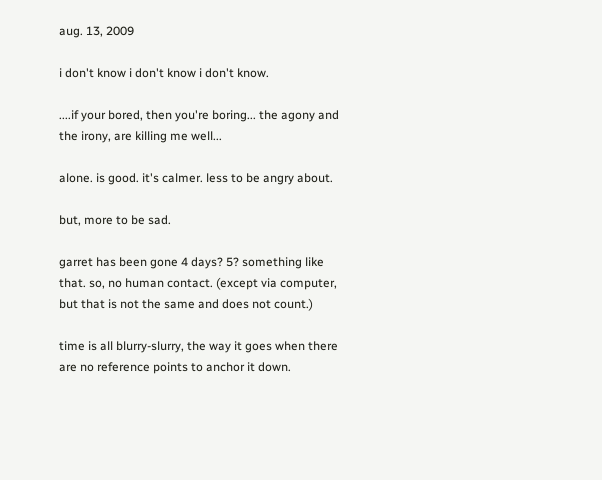aug. 13, 2009

i don't know i don't know i don't know.

....if your bored, then you're boring... the agony and the irony, are killing me well...

alone. is good. it's calmer. less to be angry about.

but, more to be sad.

garret has been gone 4 days? 5? something like that. so, no human contact. (except via computer, but that is not the same and does not count.)

time is all blurry-slurry, the way it goes when there are no reference points to anchor it down.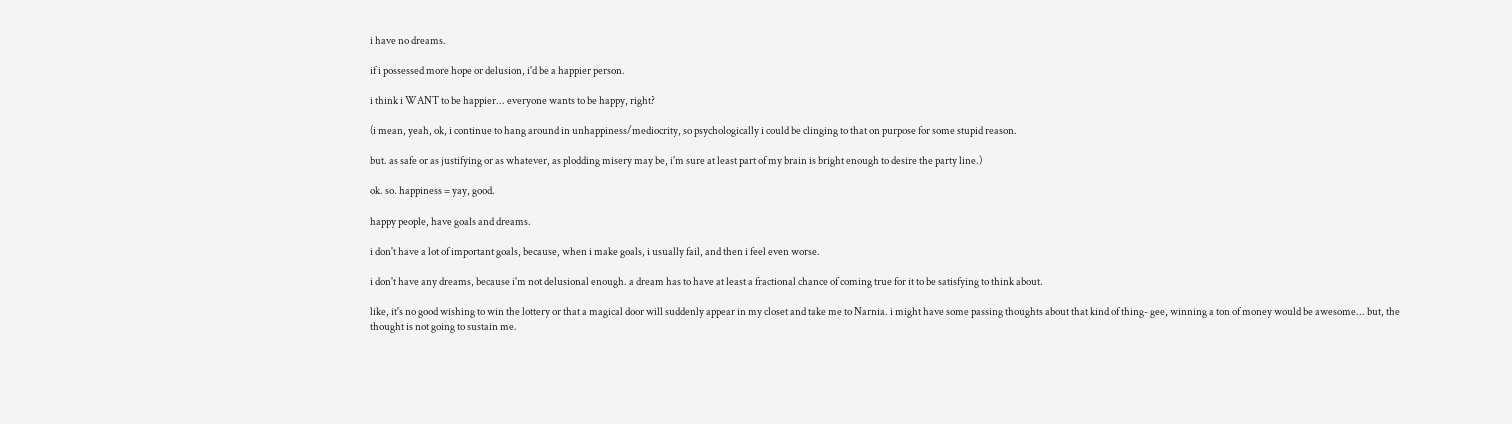i have no dreams.

if i possessed more hope or delusion, i'd be a happier person.

i think i WANT to be happier... everyone wants to be happy, right?

(i mean, yeah, ok, i continue to hang around in unhappiness/mediocrity, so psychologically i could be clinging to that on purpose for some stupid reason.

but. as safe or as justifying or as whatever, as plodding misery may be, i'm sure at least part of my brain is bright enough to desire the party line.)

ok. so. happiness = yay, good.

happy people, have goals and dreams.

i don't have a lot of important goals, because, when i make goals, i usually fail, and then i feel even worse.

i don't have any dreams, because i'm not delusional enough. a dream has to have at least a fractional chance of coming true for it to be satisfying to think about.

like, it's no good wishing to win the lottery or that a magical door will suddenly appear in my closet and take me to Narnia. i might have some passing thoughts about that kind of thing- gee, winning a ton of money would be awesome... but, the thought is not going to sustain me.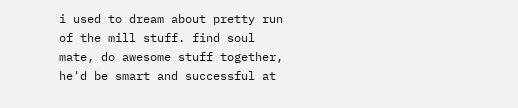i used to dream about pretty run of the mill stuff. find soul mate, do awesome stuff together, he'd be smart and successful at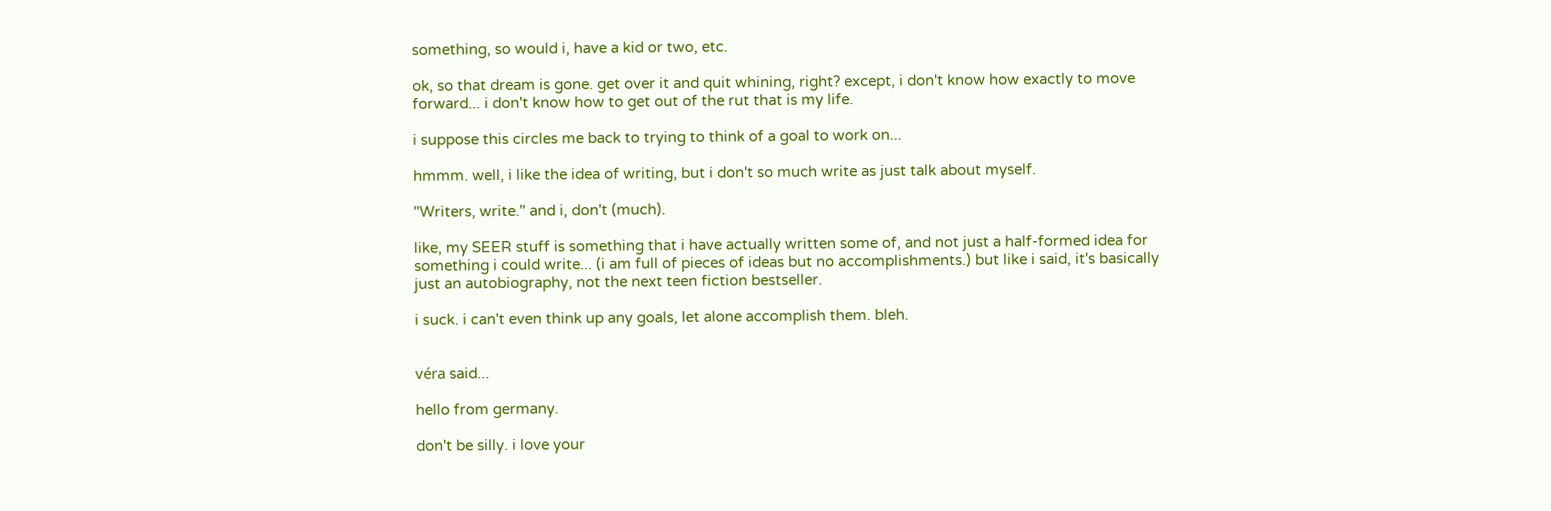something, so would i, have a kid or two, etc.

ok, so that dream is gone. get over it and quit whining, right? except, i don't know how exactly to move forward... i don't know how to get out of the rut that is my life.

i suppose this circles me back to trying to think of a goal to work on...

hmmm. well, i like the idea of writing, but i don't so much write as just talk about myself.

"Writers, write." and i, don't (much).

like, my SEER stuff is something that i have actually written some of, and not just a half-formed idea for something i could write... (i am full of pieces of ideas but no accomplishments.) but like i said, it's basically just an autobiography, not the next teen fiction bestseller.

i suck. i can't even think up any goals, let alone accomplish them. bleh.


véra said...

hello from germany.

don't be silly. i love your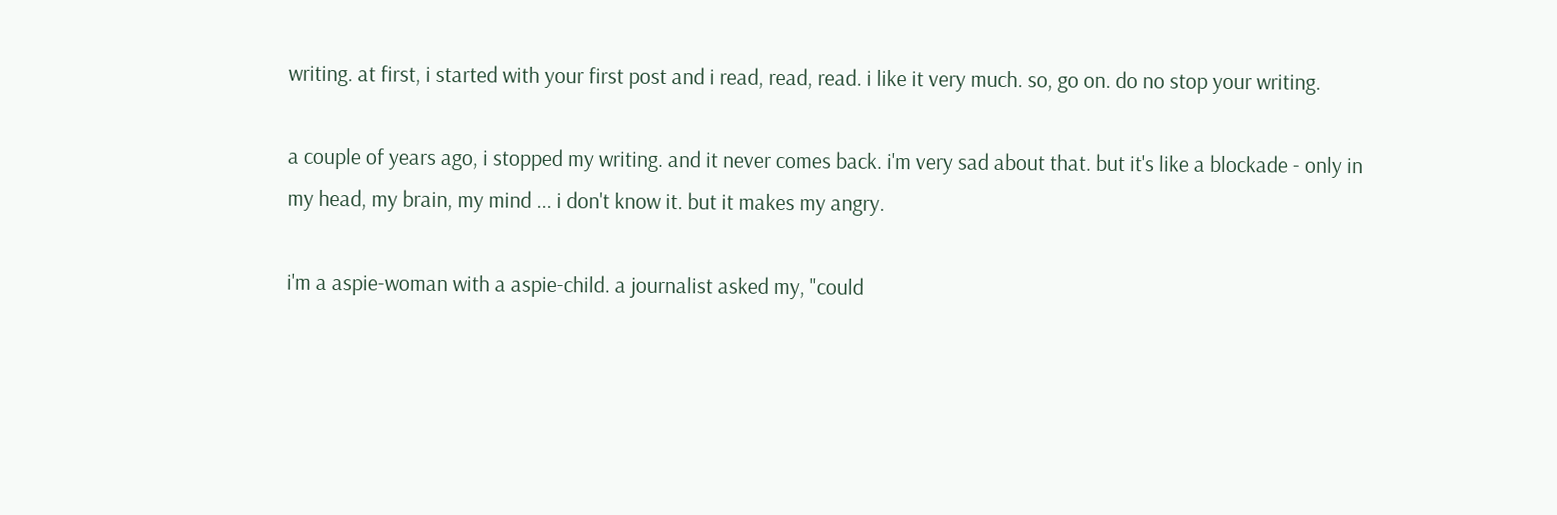writing. at first, i started with your first post and i read, read, read. i like it very much. so, go on. do no stop your writing.

a couple of years ago, i stopped my writing. and it never comes back. i'm very sad about that. but it's like a blockade - only in my head, my brain, my mind ... i don't know it. but it makes my angry.

i'm a aspie-woman with a aspie-child. a journalist asked my, "could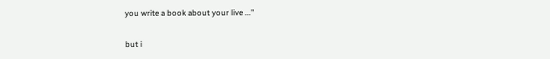you write a book about your live ..."

but i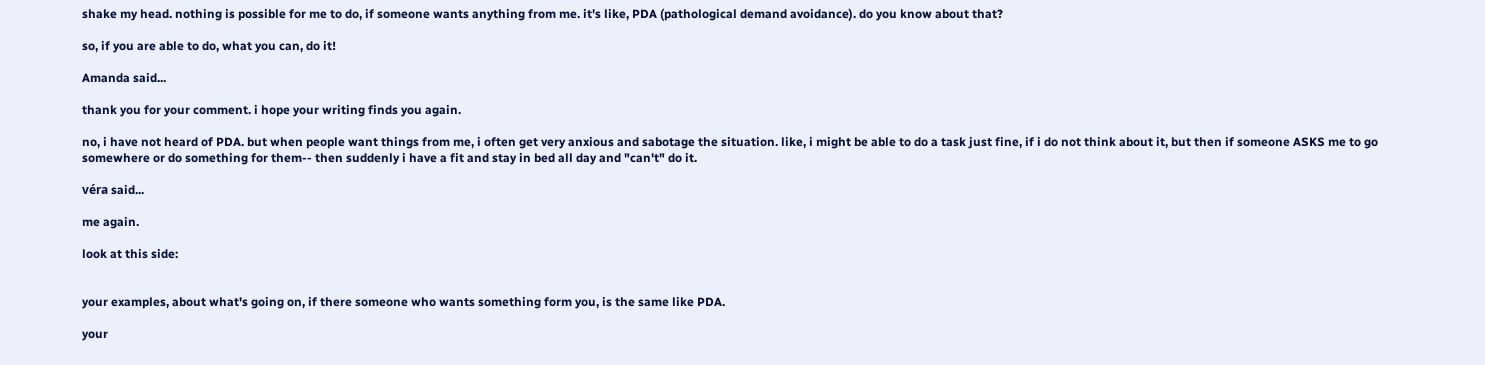shake my head. nothing is possible for me to do, if someone wants anything from me. it's like, PDA (pathological demand avoidance). do you know about that?

so, if you are able to do, what you can, do it!

Amanda said...

thank you for your comment. i hope your writing finds you again.

no, i have not heard of PDA. but when people want things from me, i often get very anxious and sabotage the situation. like, i might be able to do a task just fine, if i do not think about it, but then if someone ASKS me to go somewhere or do something for them-- then suddenly i have a fit and stay in bed all day and "can't" do it.

véra said...

me again.

look at this side:


your examples, about what's going on, if there someone who wants something form you, is the same like PDA.

your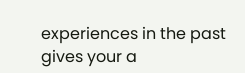experiences in the past gives your a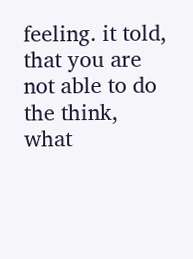feeling. it told, that you are not able to do the think, what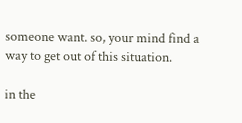someone want. so, your mind find a way to get out of this situation.

in the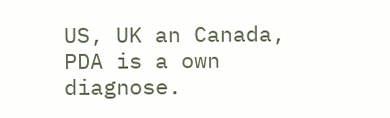US, UK an Canada, PDA is a own diagnose.